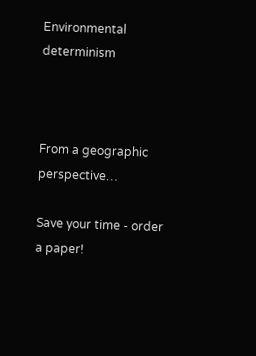Environmental determinism



From a geographic perspective…

Save your time - order a paper!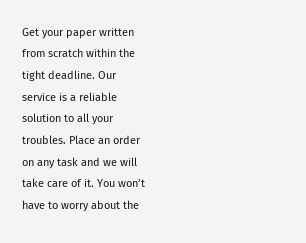Get your paper written from scratch within the tight deadline. Our service is a reliable solution to all your troubles. Place an order on any task and we will take care of it. You won’t have to worry about the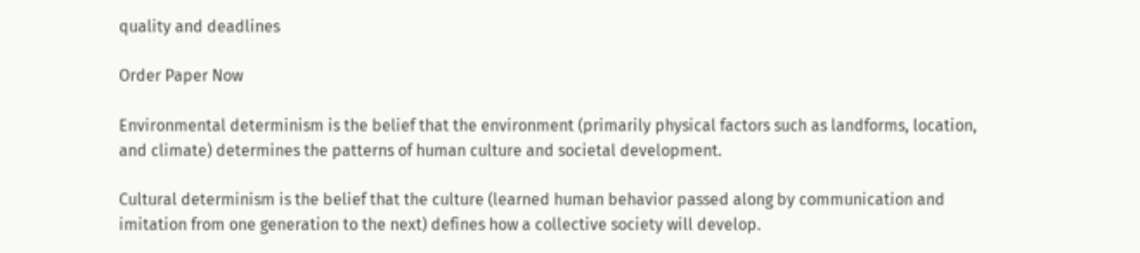quality and deadlines

Order Paper Now

Environmental determinism is the belief that the environment (primarily physical factors such as landforms, location, and climate) determines the patterns of human culture and societal development.

Cultural determinism is the belief that the culture (learned human behavior passed along by communication and imitation from one generation to the next) defines how a collective society will develop.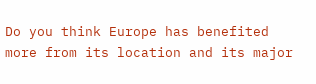Do you think Europe has benefited more from its location and its major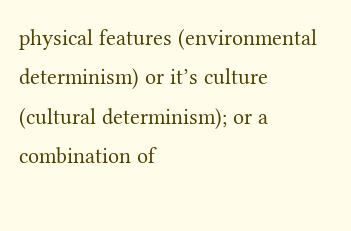physical features (environmental determinism) or it’s culture (cultural determinism); or a combination of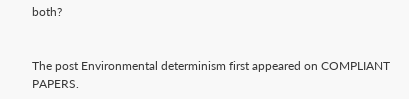both?


The post Environmental determinism first appeared on COMPLIANT PAPERS.